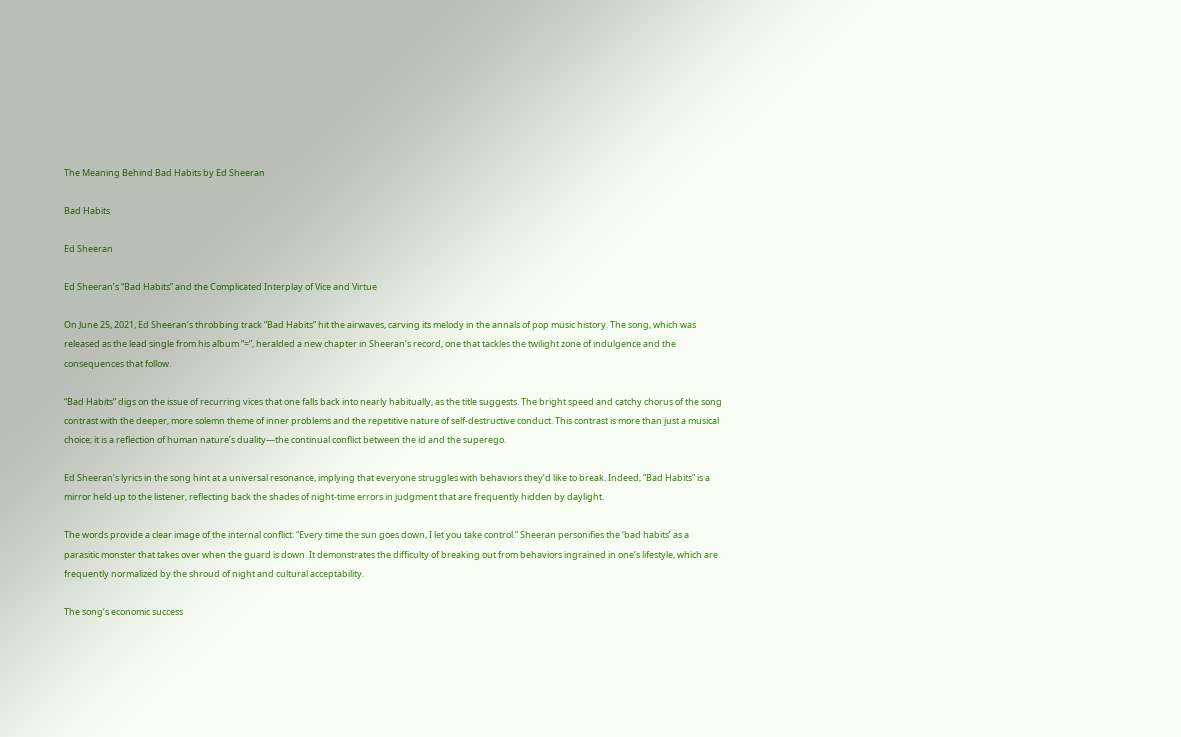The Meaning Behind Bad Habits by Ed Sheeran

Bad Habits

Ed Sheeran

Ed Sheeran’s “Bad Habits” and the Complicated Interplay of Vice and Virtue

On June 25, 2021, Ed Sheeran‘s throbbing track “Bad Habits” hit the airwaves, carving its melody in the annals of pop music history. The song, which was released as the lead single from his album “=”, heralded a new chapter in Sheeran’s record, one that tackles the twilight zone of indulgence and the consequences that follow.

“Bad Habits” digs on the issue of recurring vices that one falls back into nearly habitually, as the title suggests. The bright speed and catchy chorus of the song contrast with the deeper, more solemn theme of inner problems and the repetitive nature of self-destructive conduct. This contrast is more than just a musical choice; it is a reflection of human nature’s duality—the continual conflict between the id and the superego.

Ed Sheeran’s lyrics in the song hint at a universal resonance, implying that everyone struggles with behaviors they’d like to break. Indeed, “Bad Habits” is a mirror held up to the listener, reflecting back the shades of night-time errors in judgment that are frequently hidden by daylight.

The words provide a clear image of the internal conflict: “Every time the sun goes down, I let you take control.” Sheeran personifies the ‘bad habits’ as a parasitic monster that takes over when the guard is down. It demonstrates the difficulty of breaking out from behaviors ingrained in one’s lifestyle, which are frequently normalized by the shroud of night and cultural acceptability.

The song’s economic success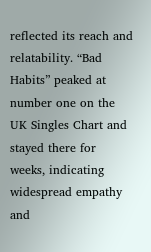reflected its reach and relatability. “Bad Habits” peaked at number one on the UK Singles Chart and stayed there for weeks, indicating widespread empathy and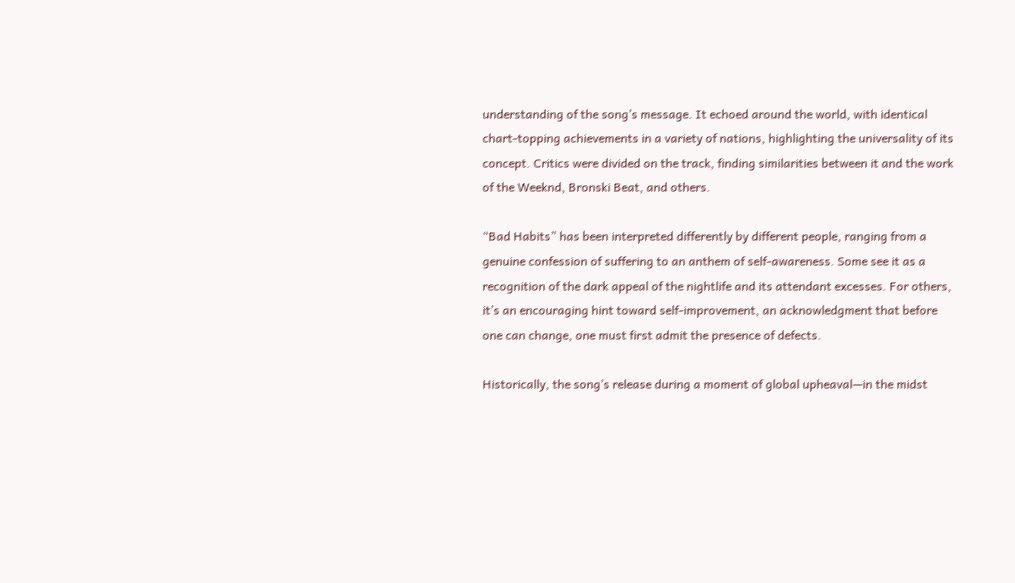understanding of the song’s message. It echoed around the world, with identical chart-topping achievements in a variety of nations, highlighting the universality of its concept. Critics were divided on the track, finding similarities between it and the work of the Weeknd, Bronski Beat, and others.

“Bad Habits” has been interpreted differently by different people, ranging from a genuine confession of suffering to an anthem of self-awareness. Some see it as a recognition of the dark appeal of the nightlife and its attendant excesses. For others, it’s an encouraging hint toward self-improvement, an acknowledgment that before one can change, one must first admit the presence of defects.

Historically, the song’s release during a moment of global upheaval—in the midst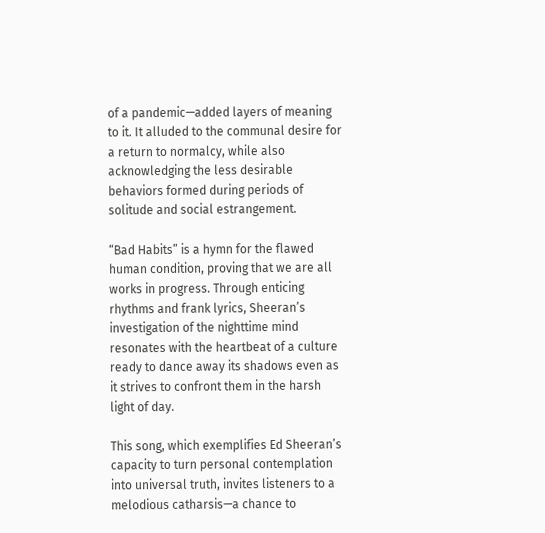of a pandemic—added layers of meaning to it. It alluded to the communal desire for a return to normalcy, while also acknowledging the less desirable behaviors formed during periods of solitude and social estrangement.

“Bad Habits” is a hymn for the flawed human condition, proving that we are all works in progress. Through enticing rhythms and frank lyrics, Sheeran’s investigation of the nighttime mind resonates with the heartbeat of a culture ready to dance away its shadows even as it strives to confront them in the harsh light of day.

This song, which exemplifies Ed Sheeran’s capacity to turn personal contemplation into universal truth, invites listeners to a melodious catharsis—a chance to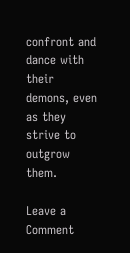confront and dance with their demons, even as they strive to outgrow them.

Leave a Comment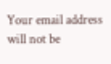Your email address will not be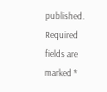published. Required fields are marked *